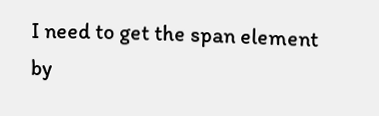I need to get the span element by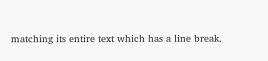matching its entire text which has a line break.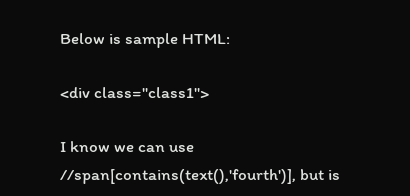Below is sample HTML:

<div class="class1">

I know we can use //span[contains(text(),'fourth')], but is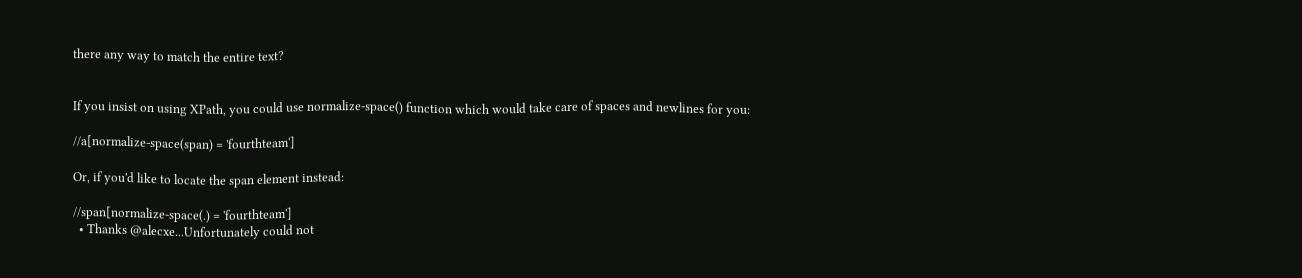there any way to match the entire text?


If you insist on using XPath, you could use normalize-space() function which would take care of spaces and newlines for you:

//a[normalize-space(span) = 'fourthteam']

Or, if you'd like to locate the span element instead:

//span[normalize-space(.) = 'fourthteam']
  • Thanks @alecxe...Unfortunately could not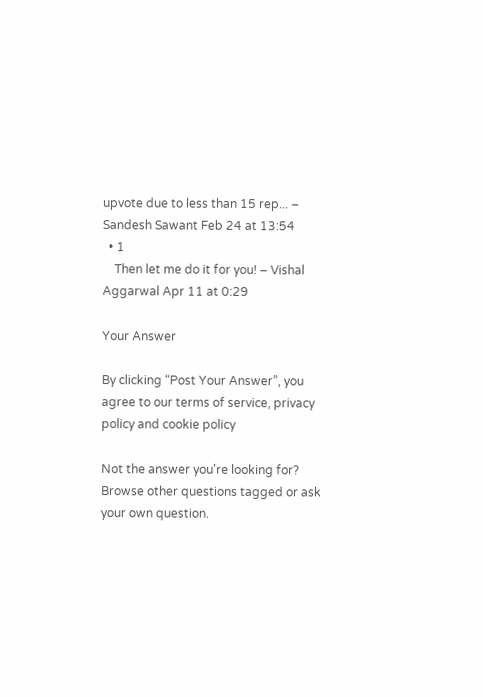upvote due to less than 15 rep... – Sandesh Sawant Feb 24 at 13:54
  • 1
    Then let me do it for you! – Vishal Aggarwal Apr 11 at 0:29

Your Answer

By clicking “Post Your Answer”, you agree to our terms of service, privacy policy and cookie policy

Not the answer you're looking for? Browse other questions tagged or ask your own question.